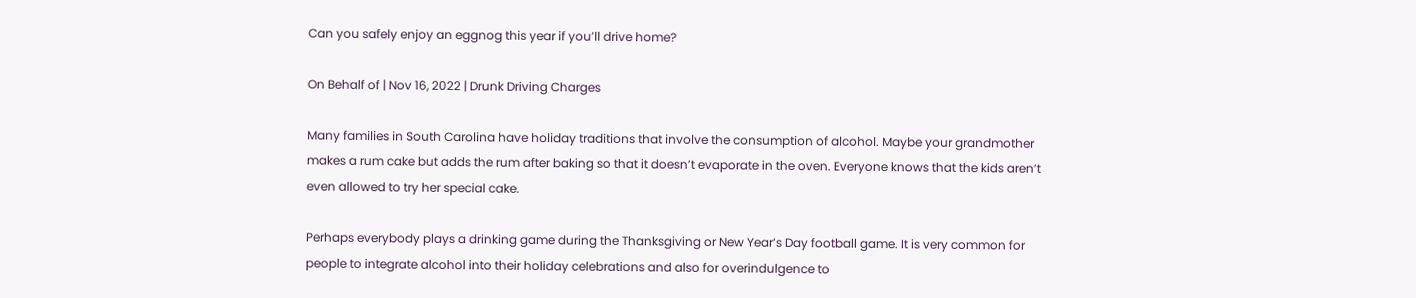Can you safely enjoy an eggnog this year if you’ll drive home?

On Behalf of | Nov 16, 2022 | Drunk Driving Charges

Many families in South Carolina have holiday traditions that involve the consumption of alcohol. Maybe your grandmother makes a rum cake but adds the rum after baking so that it doesn’t evaporate in the oven. Everyone knows that the kids aren’t even allowed to try her special cake.

Perhaps everybody plays a drinking game during the Thanksgiving or New Year’s Day football game. It is very common for people to integrate alcohol into their holiday celebrations and also for overindulgence to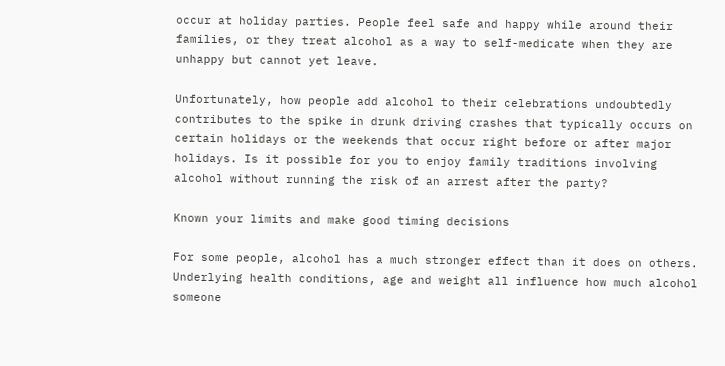occur at holiday parties. People feel safe and happy while around their families, or they treat alcohol as a way to self-medicate when they are unhappy but cannot yet leave.

Unfortunately, how people add alcohol to their celebrations undoubtedly contributes to the spike in drunk driving crashes that typically occurs on certain holidays or the weekends that occur right before or after major holidays. Is it possible for you to enjoy family traditions involving alcohol without running the risk of an arrest after the party?

Known your limits and make good timing decisions

For some people, alcohol has a much stronger effect than it does on others. Underlying health conditions, age and weight all influence how much alcohol someone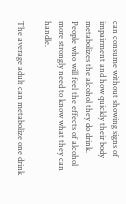can consume without showing signs of impairment and how quickly their body metabolizes the alcohol they do drink. People who will feel the effects of alcohol more strongly need to know what they can handle.

The average adult can metabolize one drink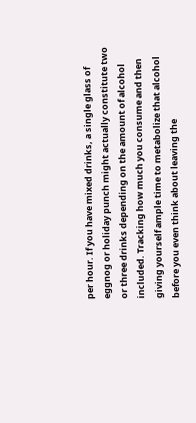per hour. If you have mixed drinks, a single glass of eggnog or holiday punch might actually constitute two or three drinks depending on the amount of alcohol included. Tracking how much you consume and then giving yourself ample time to metabolize that alcohol before you even think about leaving the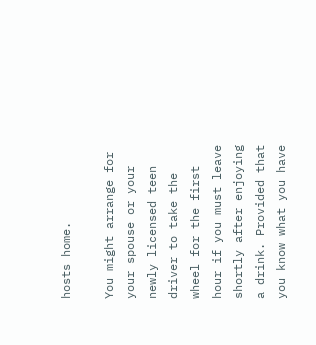hosts home.

You might arrange for your spouse or your newly licensed teen driver to take the wheel for the first hour if you must leave shortly after enjoying a drink. Provided that you know what you have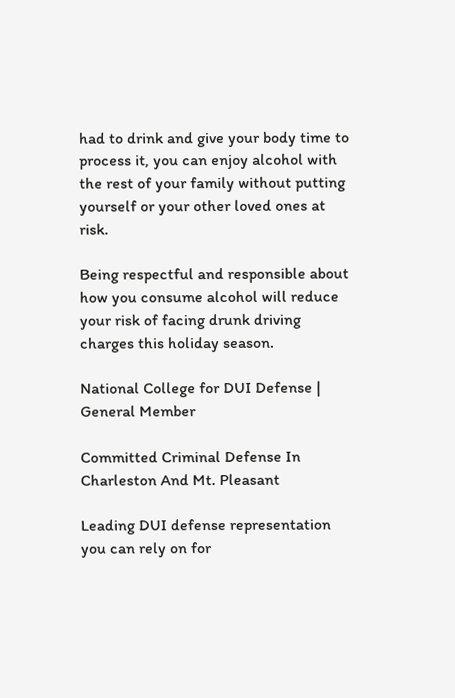had to drink and give your body time to process it, you can enjoy alcohol with the rest of your family without putting yourself or your other loved ones at risk.

Being respectful and responsible about how you consume alcohol will reduce your risk of facing drunk driving charges this holiday season.

National College for DUI Defense | General Member

Committed Criminal Defense In Charleston And Mt. Pleasant

Leading DUI defense representation you can rely on for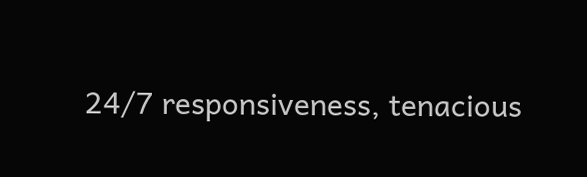24/7 responsiveness, tenacious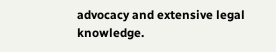advocacy and extensive legal knowledge.